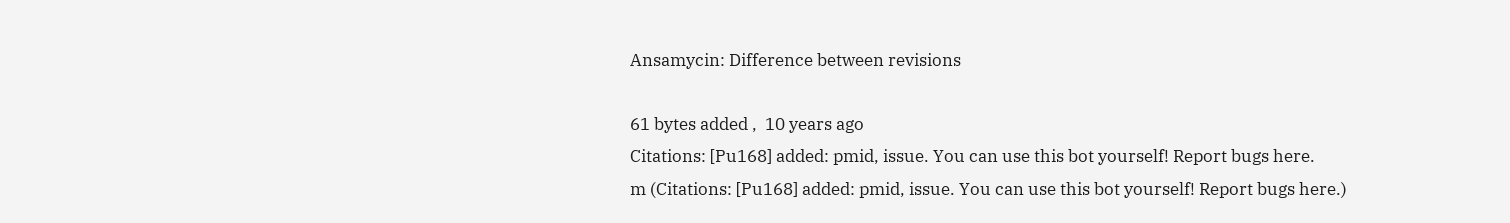Ansamycin: Difference between revisions

61 bytes added ,  10 years ago
Citations: [Pu168] added: pmid, issue. You can use this bot yourself! Report bugs here.
m (Citations: [Pu168] added: pmid, issue. You can use this bot yourself! Report bugs here.)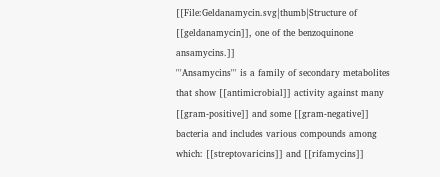[[File:Geldanamycin.svg|thumb|Structure of [[geldanamycin]], one of the benzoquinone ansamycins.]]
'''Ansamycins''' is a family of secondary metabolites that show [[antimicrobial]] activity against many [[gram-positive]] and some [[gram-negative]] bacteria and includes various compounds among which: [[streptovaricins]] and [[rifamycins]]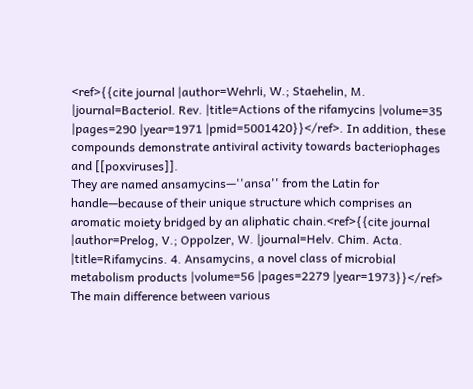<ref>{{cite journal |author=Wehrli, W.; Staehelin, M. |journal=Bacteriol. Rev. |title=Actions of the rifamycins |volume=35 |pages=290 |year=1971 |pmid=5001420}}</ref>. In addition, these compounds demonstrate antiviral activity towards bacteriophages and [[poxviruses]].
They are named ansamycins—''ansa'' from the Latin for handle—because of their unique structure which comprises an aromatic moiety bridged by an aliphatic chain.<ref>{{cite journal |author=Prelog, V.; Oppolzer, W. |journal=Helv. Chim. Acta. |title=Rifamycins. 4. Ansamycins, a novel class of microbial metabolism products |volume=56 |pages=2279 |year=1973}}</ref> The main difference between various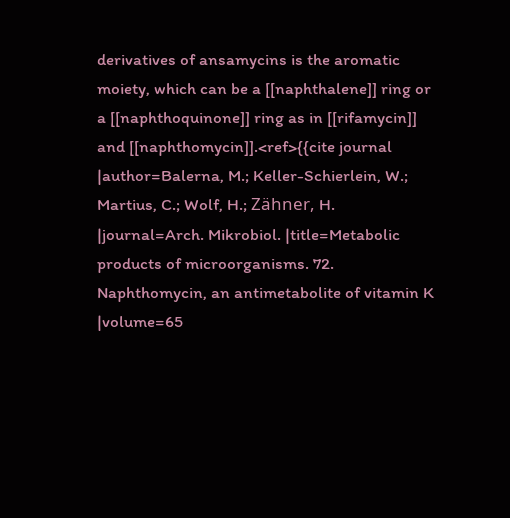derivatives of ansamycins is the aromatic moiety, which can be a [[naphthalene]] ring or a [[naphthoquinone]] ring as in [[rifamycin]] and [[naphthomycin]].<ref>{{cite journal |author=Balerna, M.; Keller-Schierlein, W.; Martius, C.; Wolf, H.; Zähner, H. |journal=Arch. Mikrobiol. |title=Metabolic products of microorganisms. 72. Naphthomycin, an antimetabolite of vitamin K |volume=65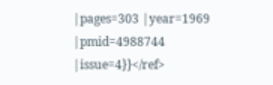|pages=303 |year=1969 |pmid=4988744 |issue=4}}</ref>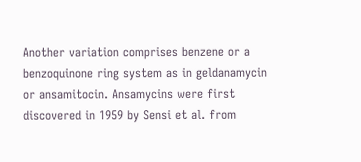Another variation comprises benzene or a benzoquinone ring system as in geldanamycin or ansamitocin. Ansamycins were first discovered in 1959 by Sensi et al. from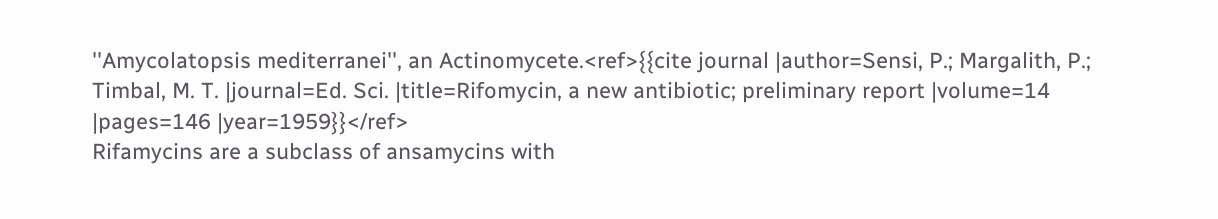''Amycolatopsis mediterranei'', an Actinomycete.<ref>{{cite journal |author=Sensi, P.; Margalith, P.; Timbal, M. T. |journal=Ed. Sci. |title=Rifomycin, a new antibiotic; preliminary report |volume=14 |pages=146 |year=1959}}</ref>
Rifamycins are a subclass of ansamycins with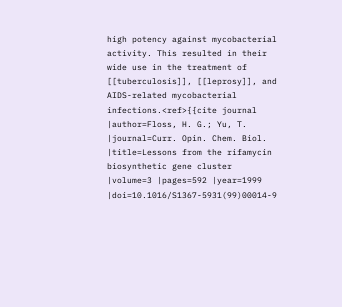high potency against mycobacterial activity. This resulted in their wide use in the treatment of [[tuberculosis]], [[leprosy]], and AIDS-related mycobacterial infections.<ref>{{cite journal |author=Floss, H. G.; Yu, T. |journal=Curr. Opin. Chem. Biol. |title=Lessons from the rifamycin biosynthetic gene cluster |volume=3 |pages=592 |year=1999 |doi=10.1016/S1367-5931(99)00014-9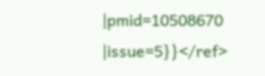|pmid=10508670 |issue=5}}</ref>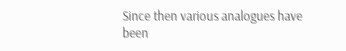Since then various analogues have been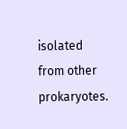isolated from other prokaryotes.